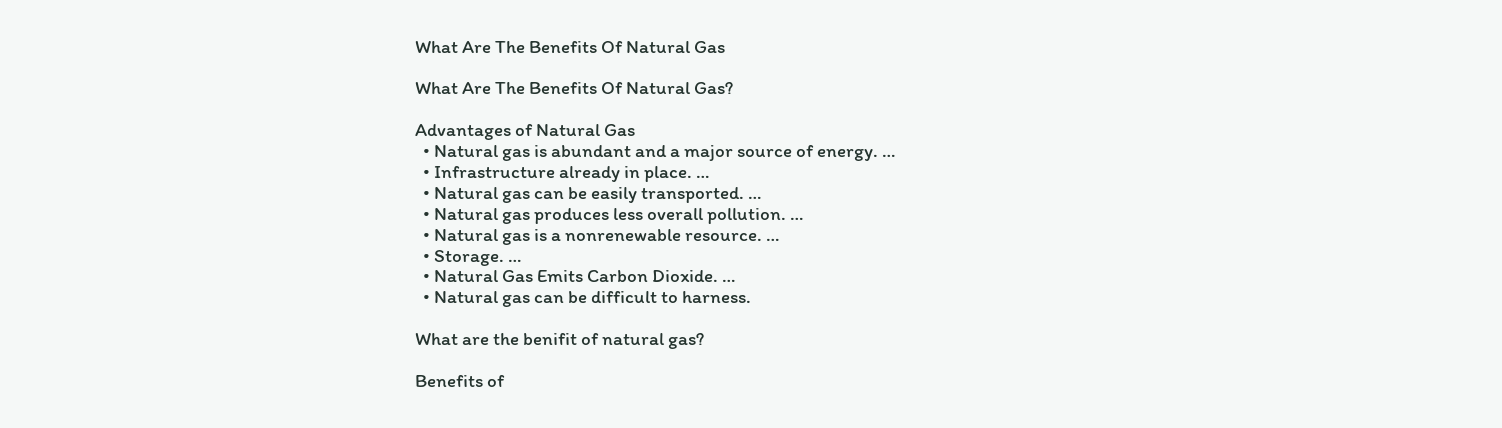What Are The Benefits Of Natural Gas

What Are The Benefits Of Natural Gas?

Advantages of Natural Gas
  • Natural gas is abundant and a major source of energy. …
  • Infrastructure already in place. …
  • Natural gas can be easily transported. …
  • Natural gas produces less overall pollution. …
  • Natural gas is a nonrenewable resource. …
  • Storage. …
  • Natural Gas Emits Carbon Dioxide. …
  • Natural gas can be difficult to harness.

What are the benifit of natural gas?

Benefits of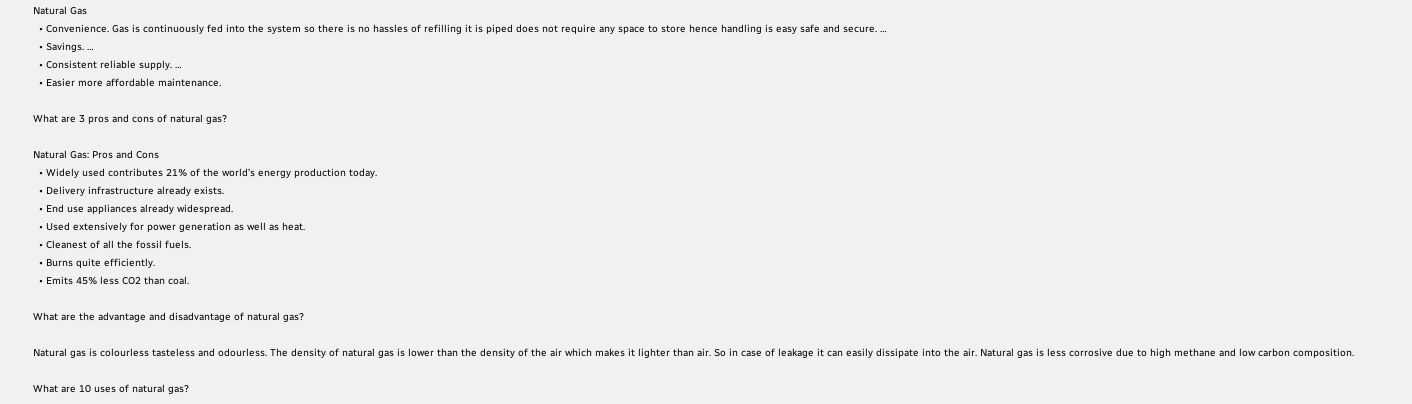Natural Gas
  • Convenience. Gas is continuously fed into the system so there is no hassles of refilling it is piped does not require any space to store hence handling is easy safe and secure. …
  • Savings. …
  • Consistent reliable supply. …
  • Easier more affordable maintenance.

What are 3 pros and cons of natural gas?

Natural Gas: Pros and Cons
  • Widely used contributes 21% of the world’s energy production today.
  • Delivery infrastructure already exists.
  • End use appliances already widespread.
  • Used extensively for power generation as well as heat.
  • Cleanest of all the fossil fuels.
  • Burns quite efficiently.
  • Emits 45% less CO2 than coal.

What are the advantage and disadvantage of natural gas?

Natural gas is colourless tasteless and odourless. The density of natural gas is lower than the density of the air which makes it lighter than air. So in case of leakage it can easily dissipate into the air. Natural gas is less corrosive due to high methane and low carbon composition.

What are 10 uses of natural gas?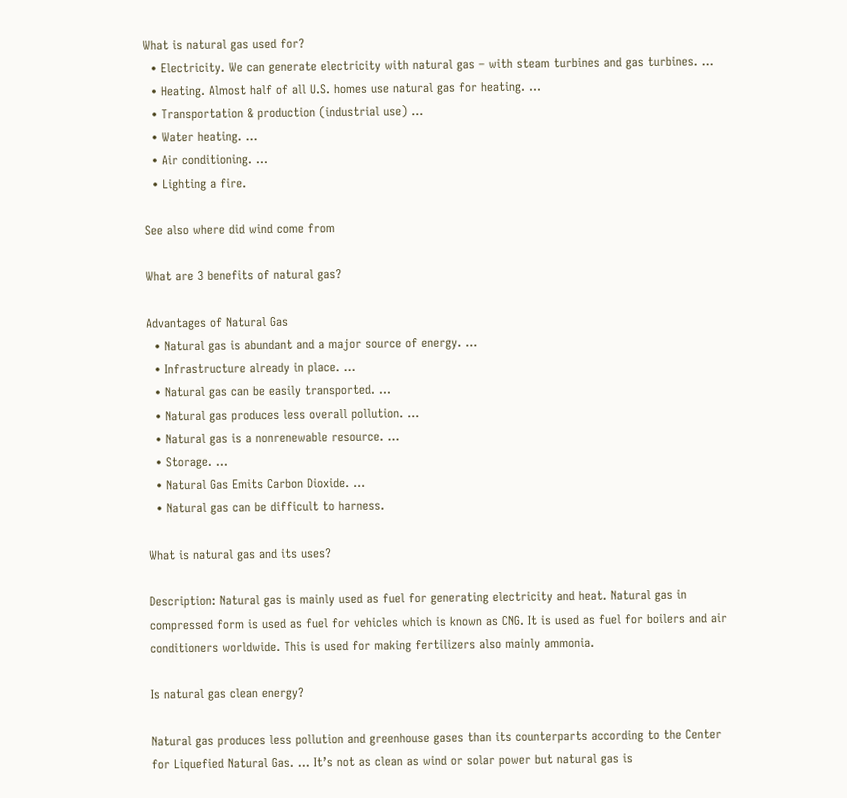What is natural gas used for?
  • Electricity. We can generate electricity with natural gas – with steam turbines and gas turbines. …
  • Heating. Almost half of all U.S. homes use natural gas for heating. …
  • Transportation & production (industrial use) …
  • Water heating. …
  • Air conditioning. …
  • Lighting a fire.

See also where did wind come from

What are 3 benefits of natural gas?

Advantages of Natural Gas
  • Natural gas is abundant and a major source of energy. …
  • Infrastructure already in place. …
  • Natural gas can be easily transported. …
  • Natural gas produces less overall pollution. …
  • Natural gas is a nonrenewable resource. …
  • Storage. …
  • Natural Gas Emits Carbon Dioxide. …
  • Natural gas can be difficult to harness.

What is natural gas and its uses?

Description: Natural gas is mainly used as fuel for generating electricity and heat. Natural gas in compressed form is used as fuel for vehicles which is known as CNG. It is used as fuel for boilers and air conditioners worldwide. This is used for making fertilizers also mainly ammonia.

Is natural gas clean energy?

Natural gas produces less pollution and greenhouse gases than its counterparts according to the Center for Liquefied Natural Gas. … It’s not as clean as wind or solar power but natural gas is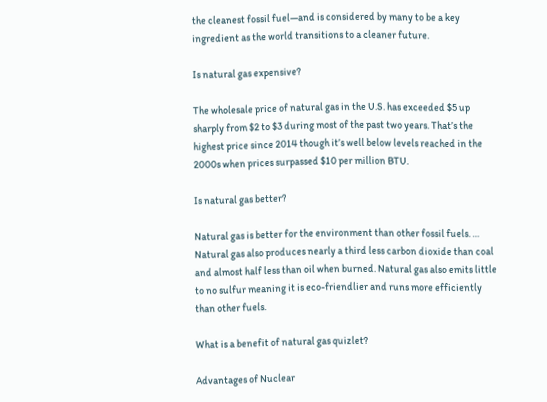the cleanest fossil fuel—and is considered by many to be a key ingredient as the world transitions to a cleaner future.

Is natural gas expensive?

The wholesale price of natural gas in the U.S. has exceeded $5 up sharply from $2 to $3 during most of the past two years. That’s the highest price since 2014 though it’s well below levels reached in the 2000s when prices surpassed $10 per million BTU.

Is natural gas better?

Natural gas is better for the environment than other fossil fuels. … Natural gas also produces nearly a third less carbon dioxide than coal and almost half less than oil when burned. Natural gas also emits little to no sulfur meaning it is eco-friendlier and runs more efficiently than other fuels.

What is a benefit of natural gas quizlet?

Advantages of Nuclear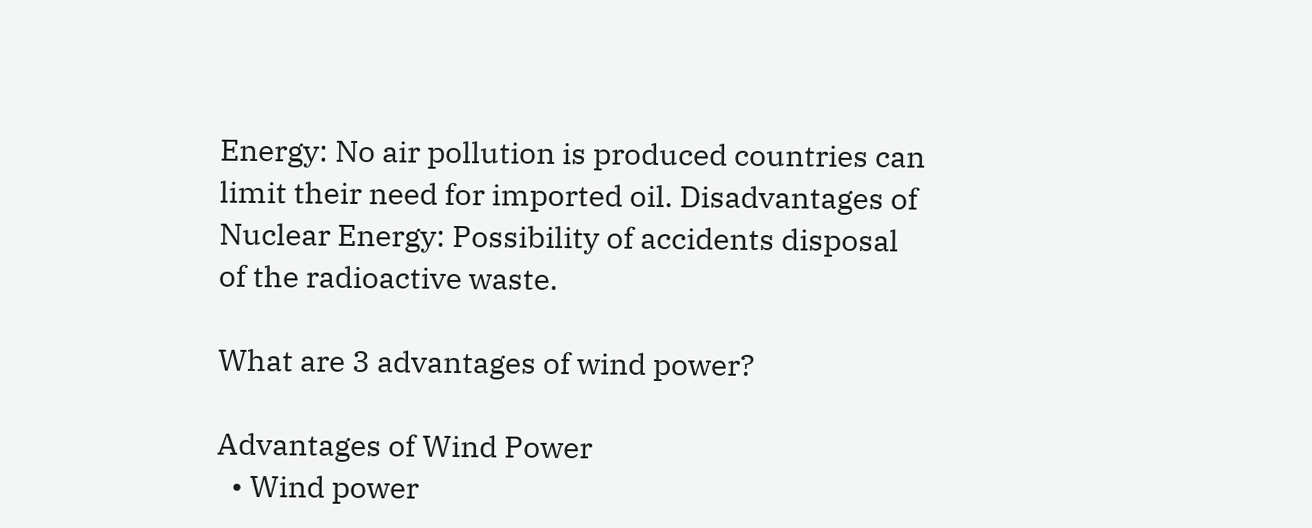Energy: No air pollution is produced countries can limit their need for imported oil. Disadvantages of Nuclear Energy: Possibility of accidents disposal of the radioactive waste.

What are 3 advantages of wind power?

Advantages of Wind Power
  • Wind power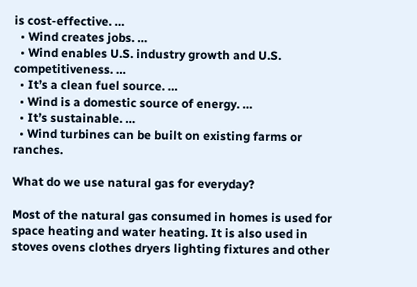is cost-effective. …
  • Wind creates jobs. …
  • Wind enables U.S. industry growth and U.S. competitiveness. …
  • It’s a clean fuel source. …
  • Wind is a domestic source of energy. …
  • It’s sustainable. …
  • Wind turbines can be built on existing farms or ranches.

What do we use natural gas for everyday?

Most of the natural gas consumed in homes is used for space heating and water heating. It is also used in stoves ovens clothes dryers lighting fixtures and other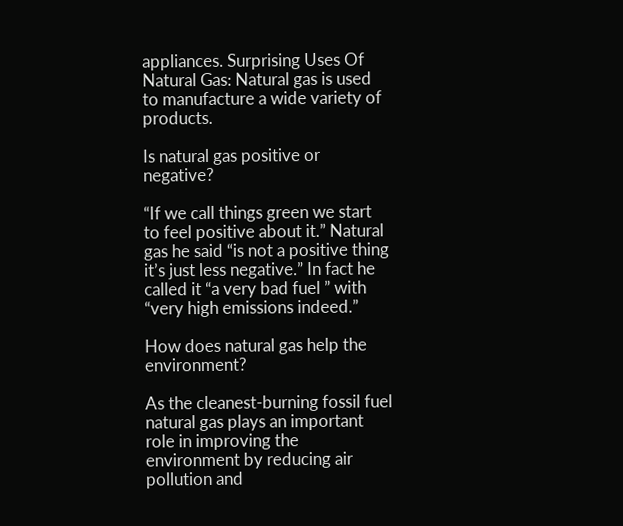appliances. Surprising Uses Of Natural Gas: Natural gas is used to manufacture a wide variety of products.

Is natural gas positive or negative?

“If we call things green we start to feel positive about it.” Natural gas he said “is not a positive thing it’s just less negative.” In fact he called it “a very bad fuel ” with “very high emissions indeed.”

How does natural gas help the environment?

As the cleanest-burning fossil fuel natural gas plays an important role in improving the environment by reducing air pollution and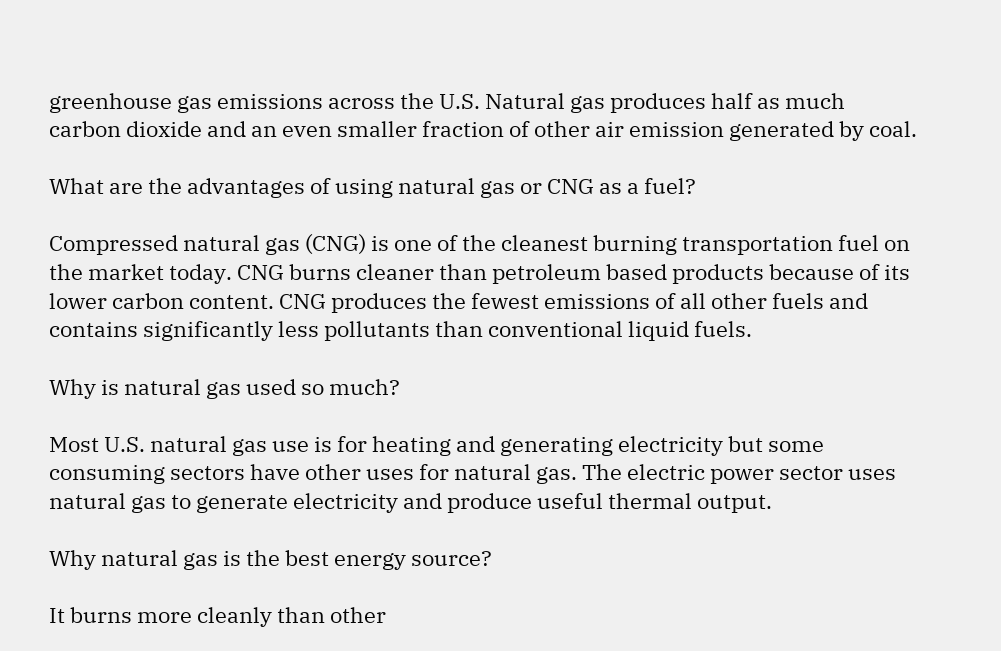greenhouse gas emissions across the U.S. Natural gas produces half as much carbon dioxide and an even smaller fraction of other air emission generated by coal.

What are the advantages of using natural gas or CNG as a fuel?

Compressed natural gas (CNG) is one of the cleanest burning transportation fuel on the market today. CNG burns cleaner than petroleum based products because of its lower carbon content. CNG produces the fewest emissions of all other fuels and contains significantly less pollutants than conventional liquid fuels.

Why is natural gas used so much?

Most U.S. natural gas use is for heating and generating electricity but some consuming sectors have other uses for natural gas. The electric power sector uses natural gas to generate electricity and produce useful thermal output.

Why natural gas is the best energy source?

It burns more cleanly than other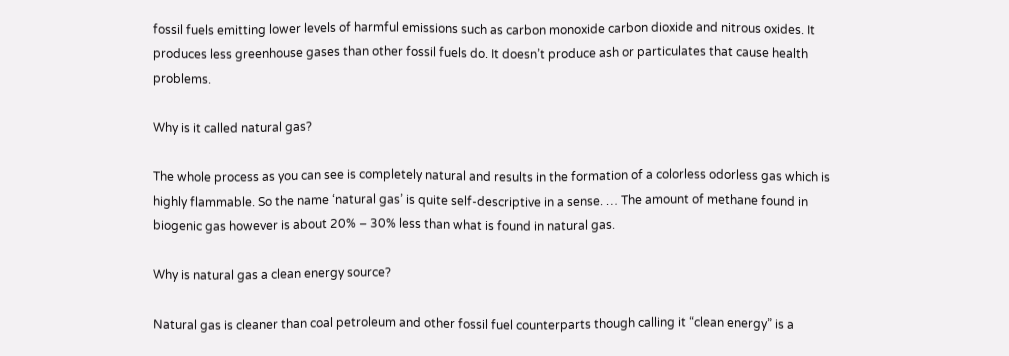fossil fuels emitting lower levels of harmful emissions such as carbon monoxide carbon dioxide and nitrous oxides. It produces less greenhouse gases than other fossil fuels do. It doesn’t produce ash or particulates that cause health problems.

Why is it called natural gas?

The whole process as you can see is completely natural and results in the formation of a colorless odorless gas which is highly flammable. So the name ‘natural gas’ is quite self-descriptive in a sense. … The amount of methane found in biogenic gas however is about 20% – 30% less than what is found in natural gas.

Why is natural gas a clean energy source?

Natural gas is cleaner than coal petroleum and other fossil fuel counterparts though calling it “clean energy” is a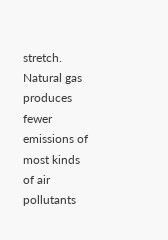stretch. Natural gas produces fewer emissions of most kinds of air pollutants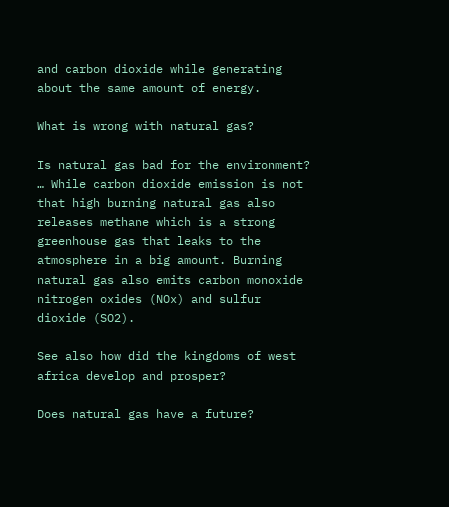and carbon dioxide while generating about the same amount of energy.

What is wrong with natural gas?

Is natural gas bad for the environment? … While carbon dioxide emission is not that high burning natural gas also releases methane which is a strong greenhouse gas that leaks to the atmosphere in a big amount. Burning natural gas also emits carbon monoxide nitrogen oxides (NOx) and sulfur dioxide (SO2).

See also how did the kingdoms of west africa develop and prosper?

Does natural gas have a future?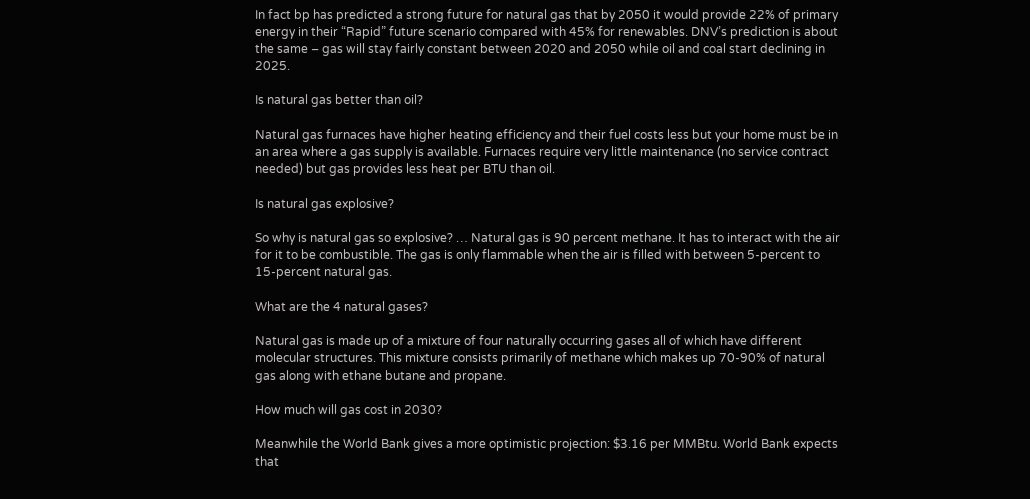In fact bp has predicted a strong future for natural gas that by 2050 it would provide 22% of primary energy in their “Rapid” future scenario compared with 45% for renewables. DNV’s prediction is about the same – gas will stay fairly constant between 2020 and 2050 while oil and coal start declining in 2025.

Is natural gas better than oil?

Natural gas furnaces have higher heating efficiency and their fuel costs less but your home must be in an area where a gas supply is available. Furnaces require very little maintenance (no service contract needed) but gas provides less heat per BTU than oil.

Is natural gas explosive?

So why is natural gas so explosive? … Natural gas is 90 percent methane. It has to interact with the air for it to be combustible. The gas is only flammable when the air is filled with between 5-percent to 15-percent natural gas.

What are the 4 natural gases?

Natural gas is made up of a mixture of four naturally occurring gases all of which have different molecular structures. This mixture consists primarily of methane which makes up 70-90% of natural gas along with ethane butane and propane.

How much will gas cost in 2030?

Meanwhile the World Bank gives a more optimistic projection: $3.16 per MMBtu. World Bank expects that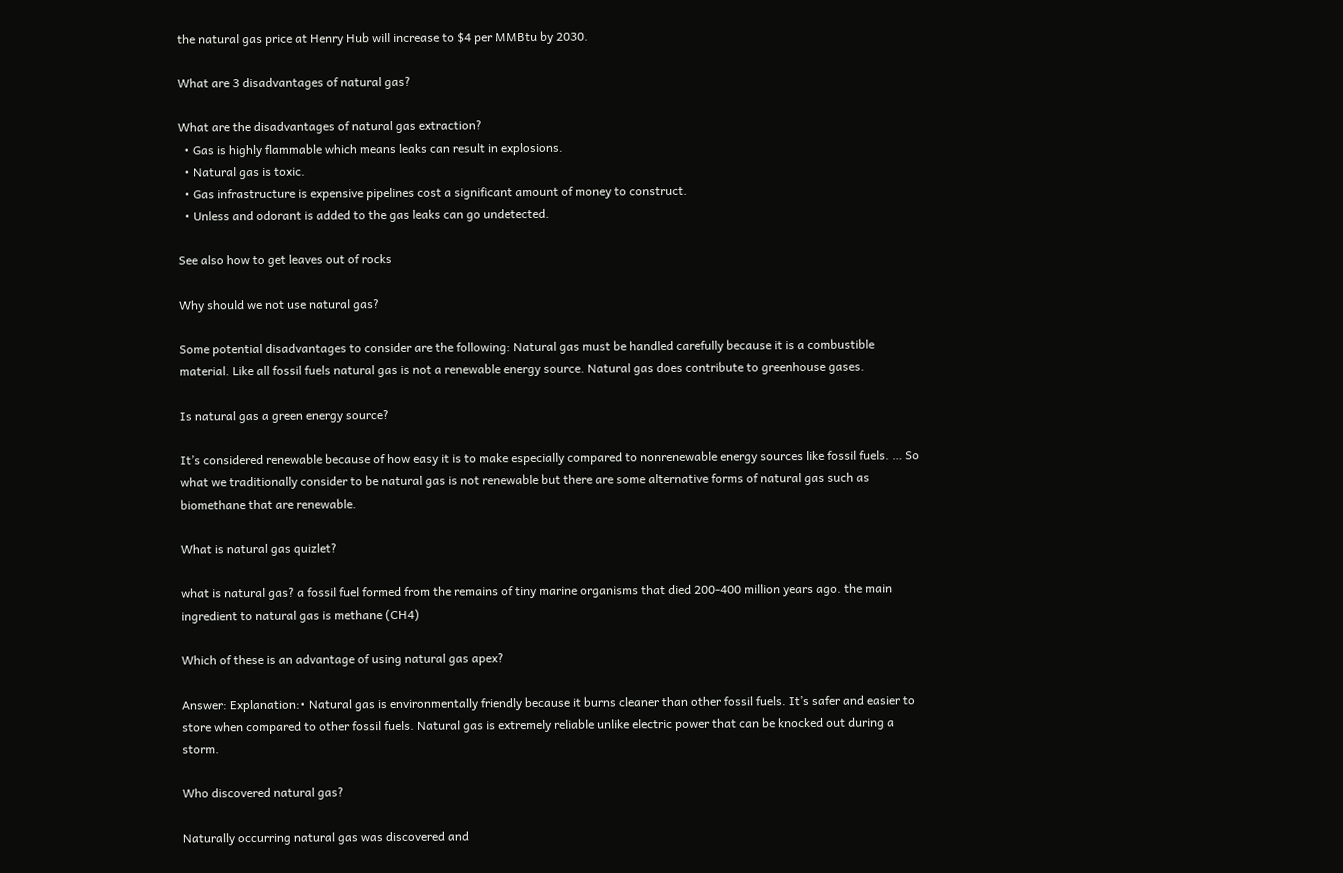the natural gas price at Henry Hub will increase to $4 per MMBtu by 2030.

What are 3 disadvantages of natural gas?

What are the disadvantages of natural gas extraction?
  • Gas is highly flammable which means leaks can result in explosions.
  • Natural gas is toxic.
  • Gas infrastructure is expensive pipelines cost a significant amount of money to construct.
  • Unless and odorant is added to the gas leaks can go undetected.

See also how to get leaves out of rocks

Why should we not use natural gas?

Some potential disadvantages to consider are the following: Natural gas must be handled carefully because it is a combustible material. Like all fossil fuels natural gas is not a renewable energy source. Natural gas does contribute to greenhouse gases.

Is natural gas a green energy source?

It’s considered renewable because of how easy it is to make especially compared to nonrenewable energy sources like fossil fuels. … So what we traditionally consider to be natural gas is not renewable but there are some alternative forms of natural gas such as biomethane that are renewable.

What is natural gas quizlet?

what is natural gas? a fossil fuel formed from the remains of tiny marine organisms that died 200-400 million years ago. the main ingredient to natural gas is methane (CH4)

Which of these is an advantage of using natural gas apex?

Answer: Explanation:• Natural gas is environmentally friendly because it burns cleaner than other fossil fuels. It’s safer and easier to store when compared to other fossil fuels. Natural gas is extremely reliable unlike electric power that can be knocked out during a storm.

Who discovered natural gas?

Naturally occurring natural gas was discovered and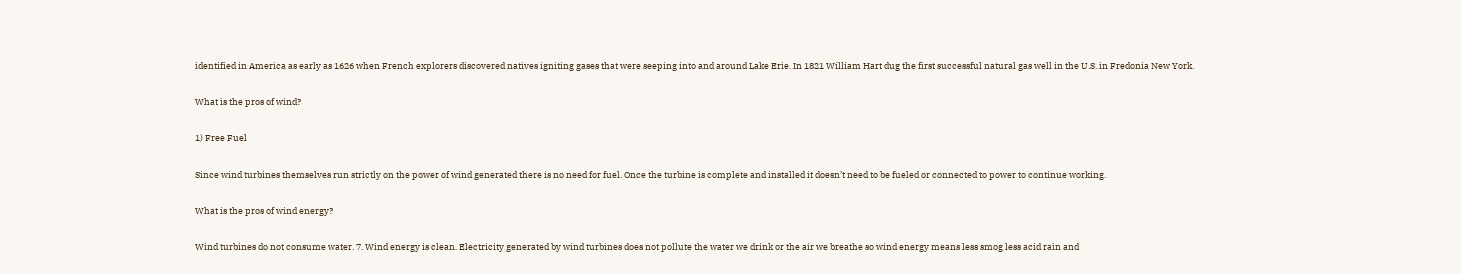identified in America as early as 1626 when French explorers discovered natives igniting gases that were seeping into and around Lake Erie. In 1821 William Hart dug the first successful natural gas well in the U.S. in Fredonia New York.

What is the pros of wind?

1) Free Fuel

Since wind turbines themselves run strictly on the power of wind generated there is no need for fuel. Once the turbine is complete and installed it doesn’t need to be fueled or connected to power to continue working.

What is the pros of wind energy?

Wind turbines do not consume water. 7. Wind energy is clean. Electricity generated by wind turbines does not pollute the water we drink or the air we breathe so wind energy means less smog less acid rain and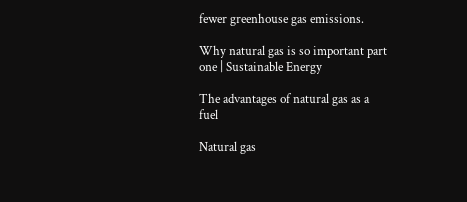fewer greenhouse gas emissions.

Why natural gas is so important part one | Sustainable Energy

The advantages of natural gas as a fuel

Natural gas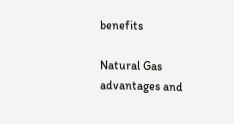benefits

Natural Gas advantages and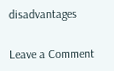disadvantages

Leave a Comment